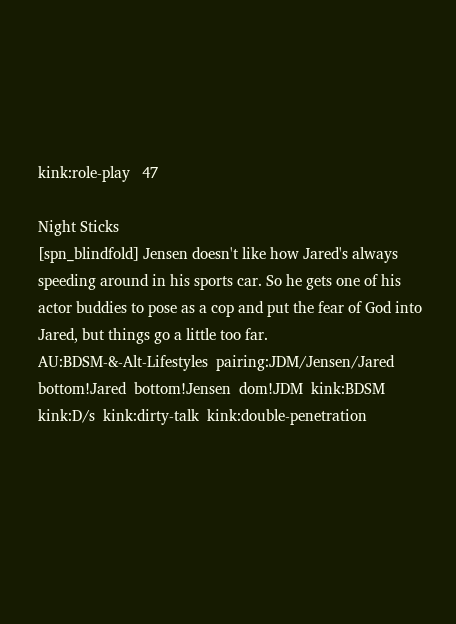kink:role-play   47

Night Sticks
[spn_blindfold] Jensen doesn't like how Jared's always speeding around in his sports car. So he gets one of his actor buddies to pose as a cop and put the fear of God into Jared, but things go a little too far.
AU:BDSM-&-Alt-Lifestyles  pairing:JDM/Jensen/Jared  bottom!Jared  bottom!Jensen  dom!JDM  kink:BDSM  kink:D/s  kink:dirty-talk  kink:double-penetration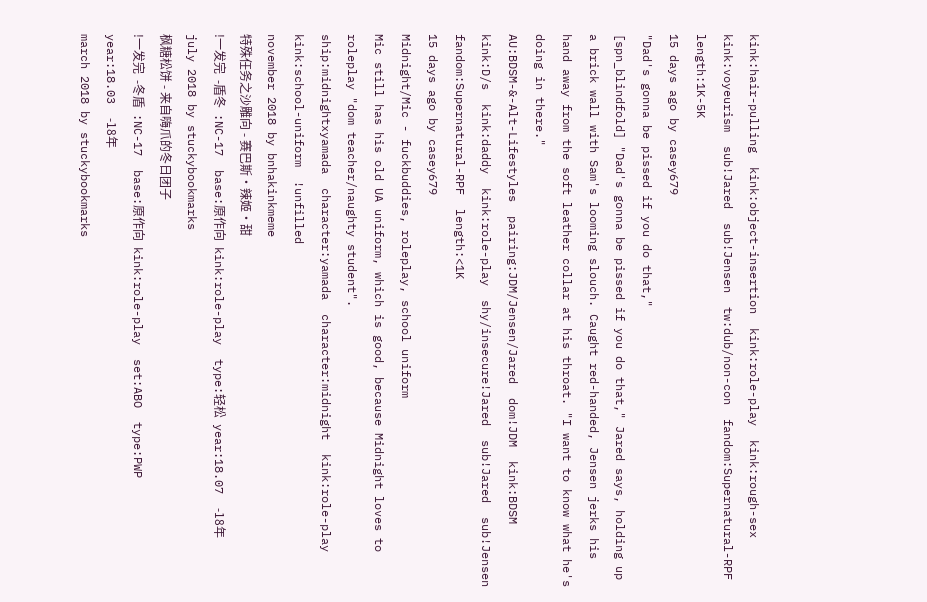kink:hair-pulling  kink:object-insertion  kink:role-play  kink:rough-sex  kink:voyeurism  sub!Jared  sub!Jensen  tw:dub/non-con  fandom:Supernatural-RPF  length:1K-5K
15 days ago by casey679
"Dad's gonna be pissed if you do that,"
[spn_blindfold] "Dad's gonna be pissed if you do that," Jared says, holding up a brick wall with Sam's looming slouch. Caught red-handed, Jensen jerks his hand away from the soft leather collar at his throat. "I want to know what he's doing in there."
AU:BDSM-&-Alt-Lifestyles  pairing:JDM/Jensen/Jared  dom!JDM  kink:BDSM  kink:D/s  kink:daddy  kink:role-play  shy/insecure!Jared  sub!Jared  sub!Jensen  fandom:Supernatural-RPF  length:<1K
15 days ago by casey679
Midnight/Mic - fuckbuddies, roleplay, school uniform
Mic still has his old UA uniform, which is good, because Midnight loves to roleplay "dom teacher/naughty student".
ship:midnightxyamada  character:yamada  character:midnight  kink:role-play  kink:school-uniform  !unfilled
november 2018 by bnhakinkmeme
特殊任务之沙雕向 - 赛巴斯·辣姬·甜
!一发完  -盾冬  :NC-17  base:原作向  kink:role-play  type:轻松  year:18.07  -18年
july 2018 by stuckybookmarks
枫糖松饼 - 来自嗨爪的冬日团子
!一发完  -冬盾  :NC-17  base:原作向  kink:role-play  set:ABO  type:PWP  year:18.03  -18年
march 2018 by stuckybookmarks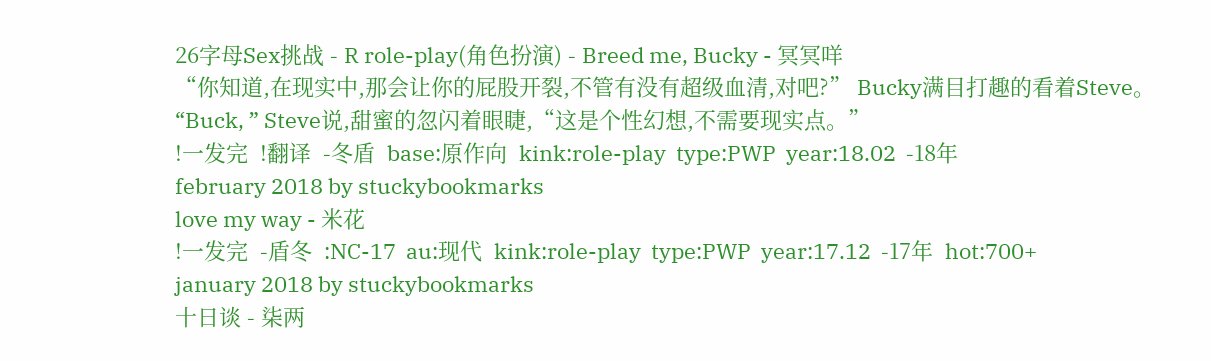26字母Sex挑战 - R role-play(角色扮演) - Breed me, Bucky - 冥冥咩
“你知道,在现实中,那会让你的屁股开裂,不管有没有超级血清,对吧?” Bucky满目打趣的看着Steve。
“Buck, ” Steve说,甜蜜的忽闪着眼睫,“这是个性幻想,不需要现实点。”
!一发完  !翻译  -冬盾  base:原作向  kink:role-play  type:PWP  year:18.02  -18年
february 2018 by stuckybookmarks
love my way - 米花
!一发完  -盾冬  :NC-17  au:现代  kink:role-play  type:PWP  year:17.12  -17年  hot:700+
january 2018 by stuckybookmarks
十日谈 - 柒两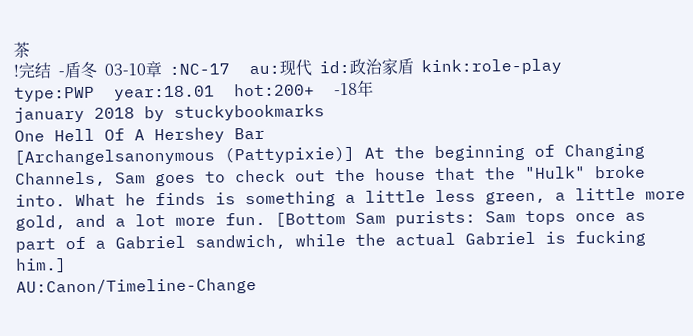茶
!完结  -盾冬  03-10章  :NC-17  au:现代  id:政治家盾  kink:role-play  type:PWP  year:18.01  hot:200+  -18年
january 2018 by stuckybookmarks
One Hell Of A Hershey Bar
[Archangelsanonymous (Pattypixie)] At the beginning of Changing Channels, Sam goes to check out the house that the "Hulk" broke into. What he finds is something a little less green, a little more gold, and a lot more fun. [Bottom Sam purists: Sam tops once as part of a Gabriel sandwich, while the actual Gabriel is fucking him.]
AU:Canon/Timeline-Change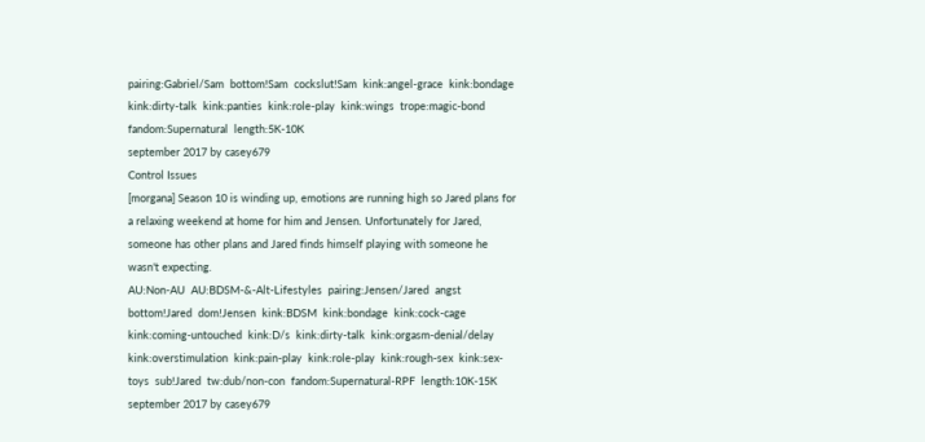pairing:Gabriel/Sam  bottom!Sam  cockslut!Sam  kink:angel-grace  kink:bondage  kink:dirty-talk  kink:panties  kink:role-play  kink:wings  trope:magic-bond  fandom:Supernatural  length:5K-10K
september 2017 by casey679
Control Issues
[morgana] Season 10 is winding up, emotions are running high so Jared plans for a relaxing weekend at home for him and Jensen. Unfortunately for Jared, someone has other plans and Jared finds himself playing with someone he wasn't expecting.
AU:Non-AU  AU:BDSM-&-Alt-Lifestyles  pairing:Jensen/Jared  angst  bottom!Jared  dom!Jensen  kink:BDSM  kink:bondage  kink:cock-cage  kink:coming-untouched  kink:D/s  kink:dirty-talk  kink:orgasm-denial/delay  kink:overstimulation  kink:pain-play  kink:role-play  kink:rough-sex  kink:sex-toys  sub!Jared  tw:dub/non-con  fandom:Supernatural-RPF  length:10K-15K
september 2017 by casey679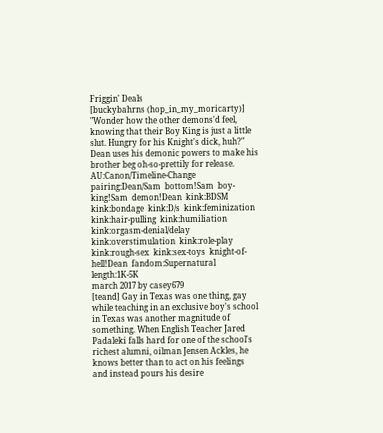Friggin' Deals
[buckybahrns (hop_in_my_moricarty)] "Wonder how the other demons'd feel, knowing that their Boy King is just a little slut. Hungry for his Knight's dick, huh?" Dean uses his demonic powers to make his brother beg oh-so-prettily for release.
AU:Canon/Timeline-Change  pairing:Dean/Sam  bottom!Sam  boy-king!Sam  demon!Dean  kink:BDSM  kink:bondage  kink:D/s  kink:feminization  kink:hair-pulling  kink:humiliation  kink:orgasm-denial/delay  kink:overstimulation  kink:role-play  kink:rough-sex  kink:sex-toys  knight-of-hell!Dean  fandom:Supernatural  length:1K-5K
march 2017 by casey679
[teand] Gay in Texas was one thing, gay while teaching in an exclusive boy's school in Texas was another magnitude of something. When English Teacher Jared Padaleki falls hard for one of the school's richest alumni, oilman Jensen Ackles, he knows better than to act on his feelings and instead pours his desire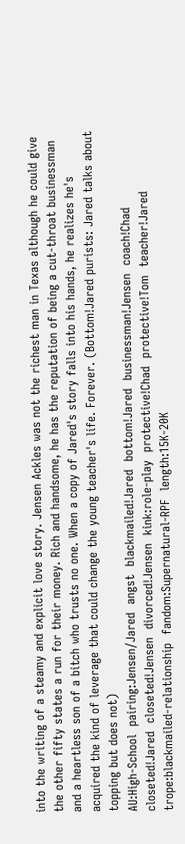into the writing of a steamy and explicit love story. Jensen Ackles was not the richest man in Texas although he could give the other fifty states a run for their money. Rich and handsome, he has the reputation of being a cut-throat businessman and a heartless son of a bitch who trusts no one. When a copy of Jared's story falls into his hands, he realizes he's acquired the kind of leverage that could change the young teacher's life. Forever. (Bottom!Jared purists: Jared talks about topping but does not)
AU:High-School  pairing:Jensen/Jared  angst  blackmailed!Jared  bottom!Jared  businessman!Jensen  coach!Chad  closeted!Jared  closeted!Jensen  divorced!Jensen  kink:role-play  protective!Chad  protective!Tom  teacher!Jared  trope:blackmailed-relationship  fandom:Supernatural-RPF  length:15K-20K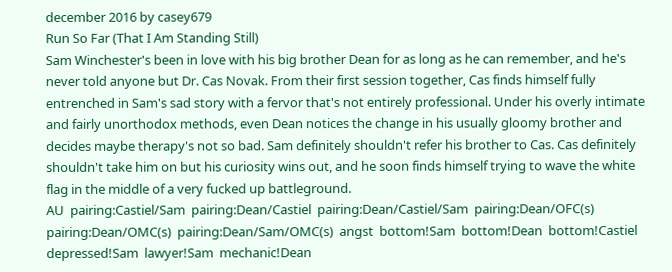december 2016 by casey679
Run So Far (That I Am Standing Still)
Sam Winchester's been in love with his big brother Dean for as long as he can remember, and he's never told anyone but Dr. Cas Novak. From their first session together, Cas finds himself fully entrenched in Sam's sad story with a fervor that's not entirely professional. Under his overly intimate and fairly unorthodox methods, even Dean notices the change in his usually gloomy brother and decides maybe therapy's not so bad. Sam definitely shouldn't refer his brother to Cas. Cas definitely shouldn't take him on but his curiosity wins out, and he soon finds himself trying to wave the white flag in the middle of a very fucked up battleground.
AU  pairing:Castiel/Sam  pairing:Dean/Castiel  pairing:Dean/Castiel/Sam  pairing:Dean/OFC(s)  pairing:Dean/OMC(s)  pairing:Dean/Sam/OMC(s)  angst  bottom!Sam  bottom!Dean  bottom!Castiel  depressed!Sam  lawyer!Sam  mechanic!Dean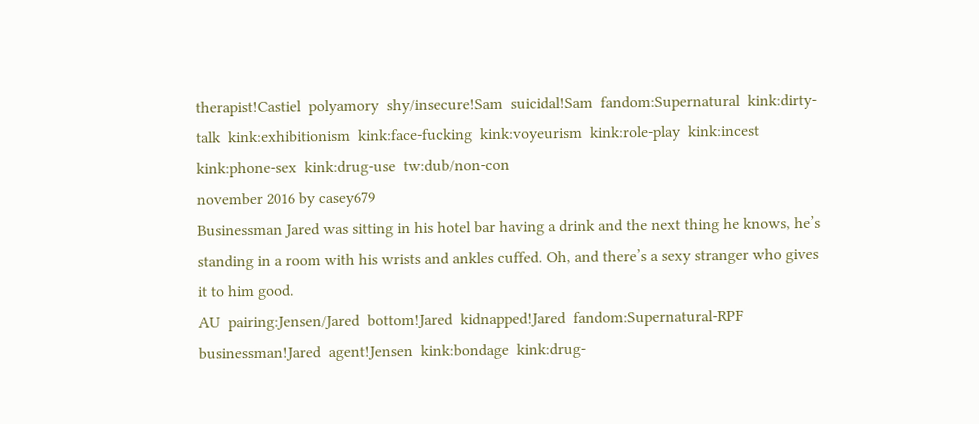therapist!Castiel  polyamory  shy/insecure!Sam  suicidal!Sam  fandom:Supernatural  kink:dirty-talk  kink:exhibitionism  kink:face-fucking  kink:voyeurism  kink:role-play  kink:incest  kink:phone-sex  kink:drug-use  tw:dub/non-con
november 2016 by casey679
Businessman Jared was sitting in his hotel bar having a drink and the next thing he knows, he’s standing in a room with his wrists and ankles cuffed. Oh, and there’s a sexy stranger who gives it to him good.
AU  pairing:Jensen/Jared  bottom!Jared  kidnapped!Jared  fandom:Supernatural-RPF  businessman!Jared  agent!Jensen  kink:bondage  kink:drug-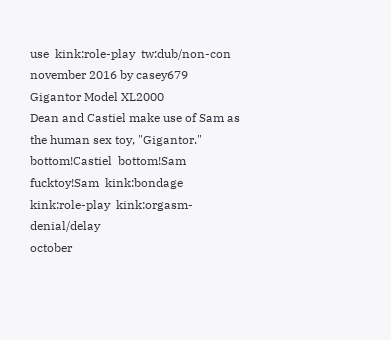use  kink:role-play  tw:dub/non-con
november 2016 by casey679
Gigantor Model XL2000
Dean and Castiel make use of Sam as the human sex toy, "Gigantor."
bottom!Castiel  bottom!Sam  fucktoy!Sam  kink:bondage  kink:role-play  kink:orgasm-denial/delay
october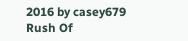2016 by casey679
Rush Of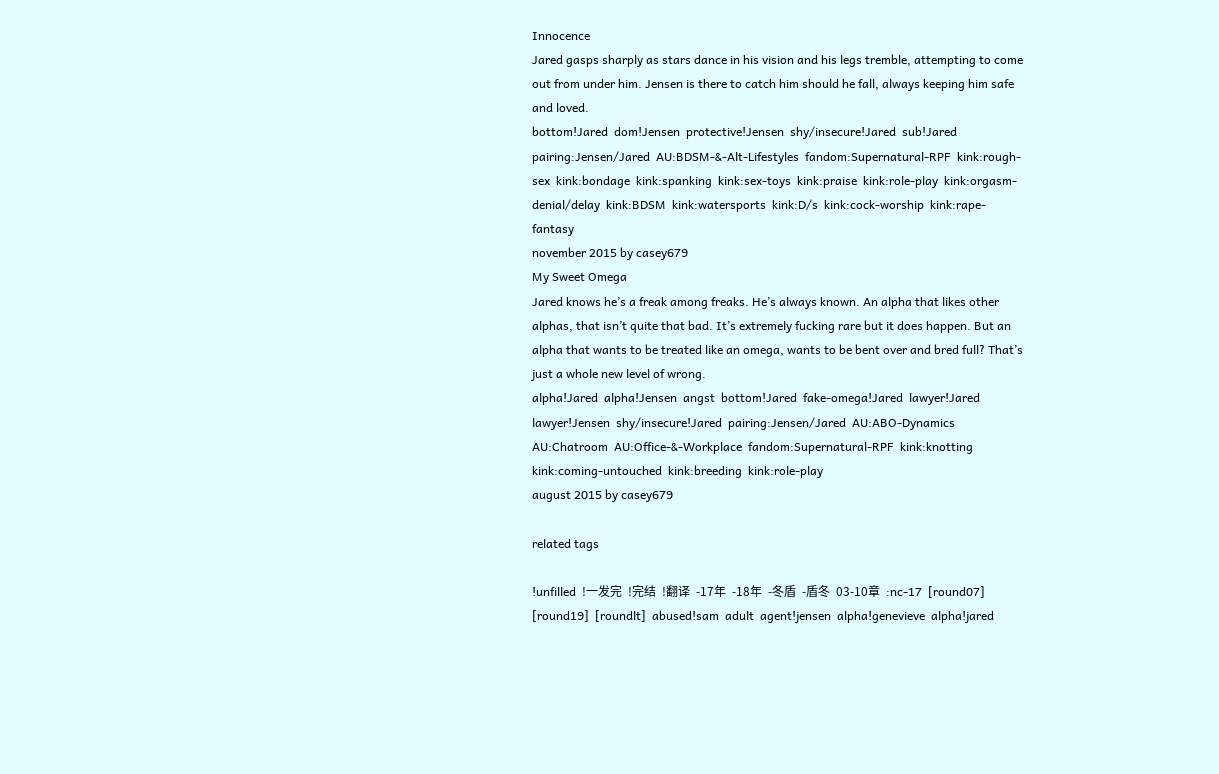Innocence
Jared gasps sharply as stars dance in his vision and his legs tremble, attempting to come out from under him. Jensen is there to catch him should he fall, always keeping him safe and loved.
bottom!Jared  dom!Jensen  protective!Jensen  shy/insecure!Jared  sub!Jared  pairing:Jensen/Jared  AU:BDSM-&-Alt-Lifestyles  fandom:Supernatural-RPF  kink:rough-sex  kink:bondage  kink:spanking  kink:sex-toys  kink:praise  kink:role-play  kink:orgasm-denial/delay  kink:BDSM  kink:watersports  kink:D/s  kink:cock-worship  kink:rape-fantasy
november 2015 by casey679
My Sweet Omega
Jared knows he’s a freak among freaks. He’s always known. An alpha that likes other alphas, that isn’t quite that bad. It’s extremely fucking rare but it does happen. But an alpha that wants to be treated like an omega, wants to be bent over and bred full? That’s just a whole new level of wrong.
alpha!Jared  alpha!Jensen  angst  bottom!Jared  fake-omega!Jared  lawyer!Jared  lawyer!Jensen  shy/insecure!Jared  pairing:Jensen/Jared  AU:ABO-Dynamics  AU:Chatroom  AU:Office-&-Workplace  fandom:Supernatural-RPF  kink:knotting  kink:coming-untouched  kink:breeding  kink:role-play
august 2015 by casey679

related tags

!unfilled  !一发完  !完结  !翻译  -17年  -18年  -冬盾  -盾冬  03-10章  :nc-17  [round07]  [round19]  [roundlt]  abused!sam  adult  agent!jensen  alpha!genevieve  alpha!jared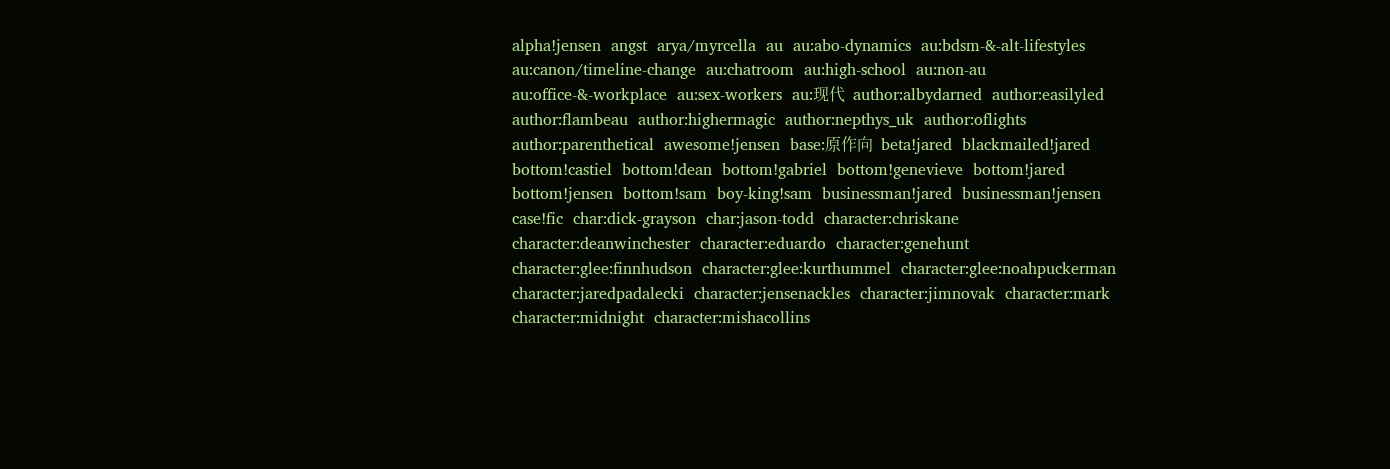alpha!jensen  angst  arya/myrcella  au  au:abo-dynamics  au:bdsm-&-alt-lifestyles  au:canon/timeline-change  au:chatroom  au:high-school  au:non-au  au:office-&-workplace  au:sex-workers  au:现代  author:albydarned  author:easilyled  author:flambeau  author:highermagic  author:nepthys_uk  author:oflights  author:parenthetical  awesome!jensen  base:原作向  beta!jared  blackmailed!jared  bottom!castiel  bottom!dean  bottom!gabriel  bottom!genevieve  bottom!jared  bottom!jensen  bottom!sam  boy-king!sam  businessman!jared  businessman!jensen  case!fic  char:dick-grayson  char:jason-todd  character:chriskane  character:deanwinchester  character:eduardo  character:genehunt  character:glee:finnhudson  character:glee:kurthummel  character:glee:noahpuckerman  character:jaredpadalecki  character:jensenackles  character:jimnovak  character:mark  character:midnight  character:mishacollins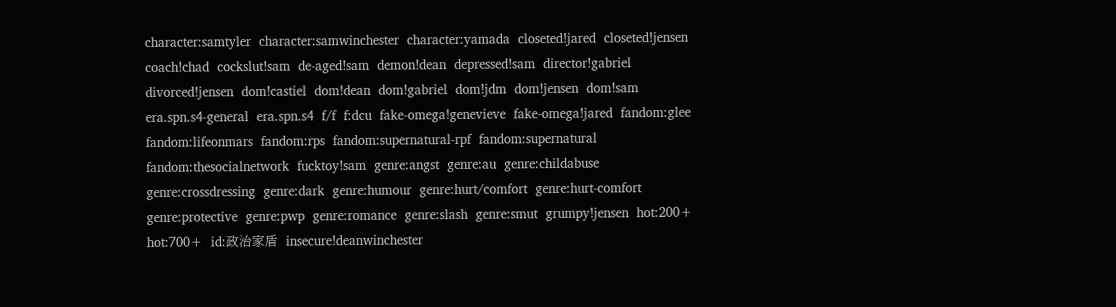character:samtyler  character:samwinchester  character:yamada  closeted!jared  closeted!jensen  coach!chad  cockslut!sam  de-aged!sam  demon!dean  depressed!sam  director!gabriel  divorced!jensen  dom!castiel  dom!dean  dom!gabriel  dom!jdm  dom!jensen  dom!sam  era.spn.s4-general  era.spn.s4  f/f  f:dcu  fake-omega!genevieve  fake-omega!jared  fandom:glee  fandom:lifeonmars  fandom:rps  fandom:supernatural-rpf  fandom:supernatural  fandom:thesocialnetwork  fucktoy!sam  genre:angst  genre:au  genre:childabuse  genre:crossdressing  genre:dark  genre:humour  genre:hurt/comfort  genre:hurt-comfort  genre:protective  genre:pwp  genre:romance  genre:slash  genre:smut  grumpy!jensen  hot:200+  hot:700+  id:政治家盾  insecure!deanwinchester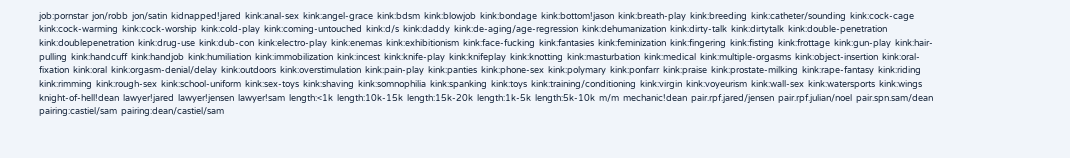job:pornstar  jon/robb  jon/satin  kidnapped!jared  kink:anal-sex  kink:angel-grace  kink:bdsm  kink:blowjob  kink:bondage  kink:bottom!jason  kink:breath-play  kink:breeding  kink:catheter/sounding  kink:cock-cage  kink:cock-warming  kink:cock-worship  kink:cold-play  kink:coming-untouched  kink:d/s  kink:daddy  kink:de-aging/age-regression  kink:dehumanization  kink:dirty-talk  kink:dirtytalk  kink:double-penetration  kink:doublepenetration  kink:drug-use  kink:dub-con  kink:electro-play  kink:enemas  kink:exhibitionism  kink:face-fucking  kink:fantasies  kink:feminization  kink:fingering  kink:fisting  kink:frottage  kink:gun-play  kink:hair-pulling  kink:handcuff  kink:handjob  kink:humiliation  kink:immobilization  kink:incest  kink:knife-play  kink:knifeplay  kink:knotting  kink:masturbation  kink:medical  kink:multiple-orgasms  kink:object-insertion  kink:oral-fixation  kink:oral  kink:orgasm-denial/delay  kink:outdoors  kink:overstimulation  kink:pain-play  kink:panties  kink:phone-sex  kink:polymary  kink:ponfarr  kink:praise  kink:prostate-milking  kink:rape-fantasy  kink:riding  kink:rimming  kink:rough-sex  kink:school-uniform  kink:sex-toys  kink:shaving  kink:somnophilia  kink:spanking  kink:toys  kink:training/conditioning  kink:virgin  kink:voyeurism  kink:wall-sex  kink:watersports  kink:wings  knight-of-hell!dean  lawyer!jared  lawyer!jensen  lawyer!sam  length:<1k  length:10k-15k  length:15k-20k  length:1k-5k  length:5k-10k  m/m  mechanic!dean  pair.rpf.jared/jensen  pair.rpf.julian/noel  pair.spn.sam/dean  pairing:castiel/sam  pairing:dean/castiel/sam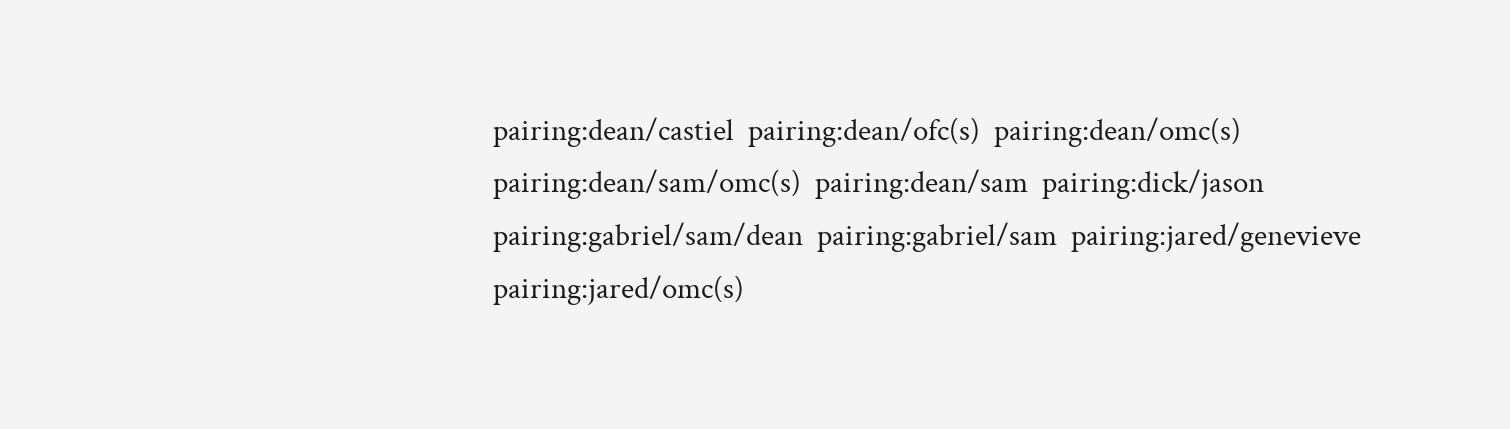pairing:dean/castiel  pairing:dean/ofc(s)  pairing:dean/omc(s)  pairing:dean/sam/omc(s)  pairing:dean/sam  pairing:dick/jason  pairing:gabriel/sam/dean  pairing:gabriel/sam  pairing:jared/genevieve  pairing:jared/omc(s)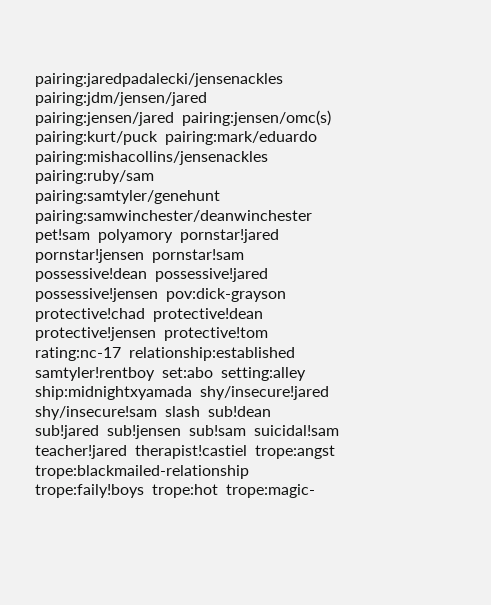pairing:jaredpadalecki/jensenackles  pairing:jdm/jensen/jared  pairing:jensen/jared  pairing:jensen/omc(s)  pairing:kurt/puck  pairing:mark/eduardo  pairing:mishacollins/jensenackles  pairing:ruby/sam  pairing:samtyler/genehunt  pairing:samwinchester/deanwinchester  pet!sam  polyamory  pornstar!jared  pornstar!jensen  pornstar!sam  possessive!dean  possessive!jared  possessive!jensen  pov:dick-grayson  protective!chad  protective!dean  protective!jensen  protective!tom  rating:nc-17  relationship:established  samtyler!rentboy  set:abo  setting:alley  ship:midnightxyamada  shy/insecure!jared  shy/insecure!sam  slash  sub!dean  sub!jared  sub!jensen  sub!sam  suicidal!sam  teacher!jared  therapist!castiel  trope:angst  trope:blackmailed-relationship  trope:faily!boys  trope:hot  trope:magic-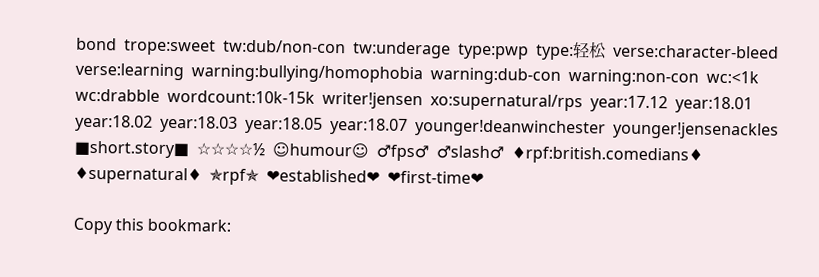bond  trope:sweet  tw:dub/non-con  tw:underage  type:pwp  type:轻松  verse:character-bleed  verse:learning  warning:bullying/homophobia  warning:dub-con  warning:non-con  wc:<1k  wc:drabble  wordcount:10k-15k  writer!jensen  xo:supernatural/rps  year:17.12  year:18.01  year:18.02  year:18.03  year:18.05  year:18.07  younger!deanwinchester  younger!jensenackles  ■short.story■  ☆☆☆☆½  ☺humour☺  ♂fps♂  ♂slash♂  ♦rpf:british.comedians♦  ♦supernatural♦  ✯rpf✯  ❤established❤  ❤first-time❤

Copy this bookmark: